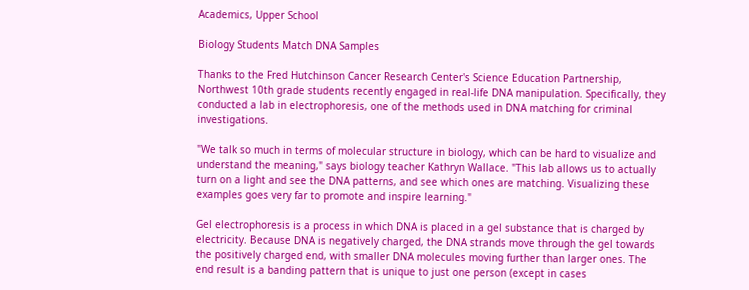Academics, Upper School

Biology Students Match DNA Samples

Thanks to the Fred Hutchinson Cancer Research Center's Science Education Partnership, Northwest 10th grade students recently engaged in real-life DNA manipulation. Specifically, they conducted a lab in electrophoresis, one of the methods used in DNA matching for criminal investigations.

"We talk so much in terms of molecular structure in biology, which can be hard to visualize and understand the meaning," says biology teacher Kathryn Wallace. "This lab allows us to actually turn on a light and see the DNA patterns, and see which ones are matching. Visualizing these examples goes very far to promote and inspire learning."

Gel electrophoresis is a process in which DNA is placed in a gel substance that is charged by electricity. Because DNA is negatively charged, the DNA strands move through the gel towards the positively charged end, with smaller DNA molecules moving further than larger ones. The end result is a banding pattern that is unique to just one person (except in cases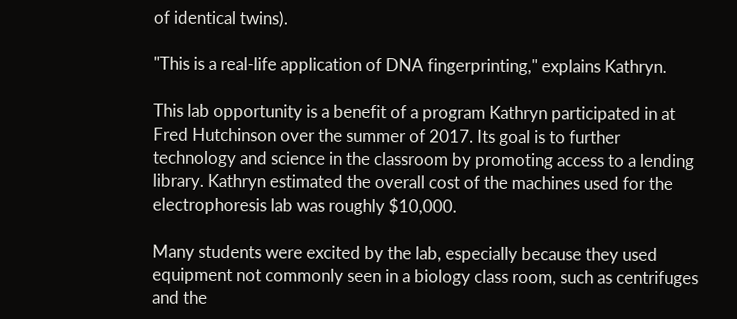of identical twins).

"This is a real-life application of DNA fingerprinting," explains Kathryn.

This lab opportunity is a benefit of a program Kathryn participated in at Fred Hutchinson over the summer of 2017. Its goal is to further technology and science in the classroom by promoting access to a lending library. Kathryn estimated the overall cost of the machines used for the electrophoresis lab was roughly $10,000.

Many students were excited by the lab, especially because they used equipment not commonly seen in a biology class room, such as centrifuges and the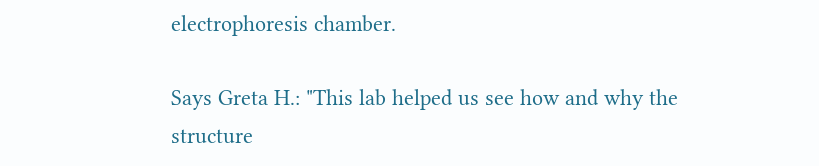electrophoresis chamber.

Says Greta H.: "This lab helped us see how and why the structure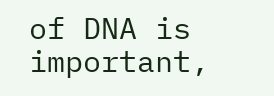of DNA is important,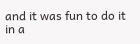and it was fun to do it in a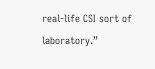real-life CSI sort of laboratory.”